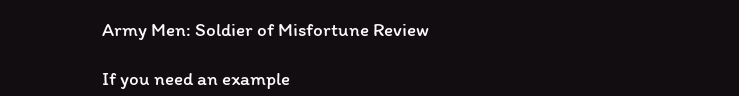Army Men: Soldier of Misfortune Review

If you need an example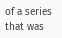of a series that was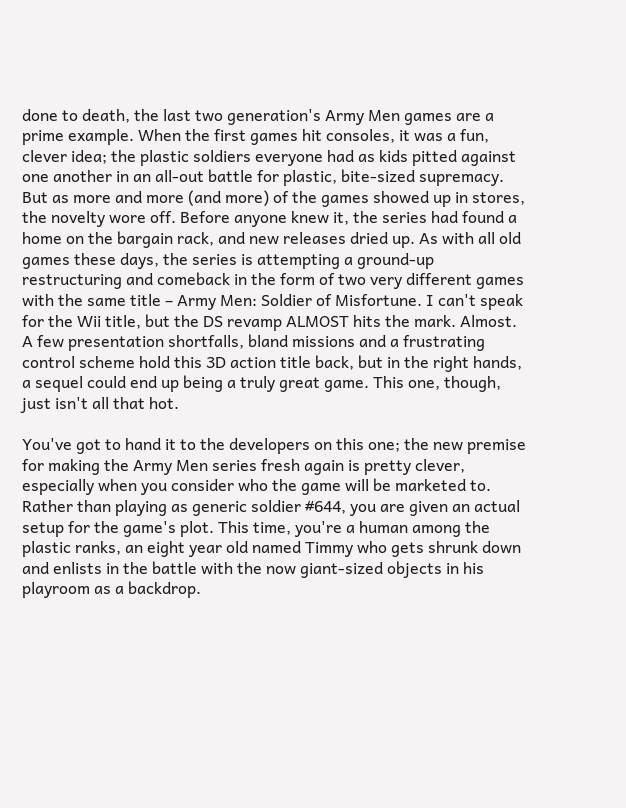done to death, the last two generation's Army Men games are a prime example. When the first games hit consoles, it was a fun, clever idea; the plastic soldiers everyone had as kids pitted against one another in an all-out battle for plastic, bite-sized supremacy. But as more and more (and more) of the games showed up in stores, the novelty wore off. Before anyone knew it, the series had found a home on the bargain rack, and new releases dried up. As with all old games these days, the series is attempting a ground-up restructuring and comeback in the form of two very different games with the same title – Army Men: Soldier of Misfortune. I can't speak for the Wii title, but the DS revamp ALMOST hits the mark. Almost. A few presentation shortfalls, bland missions and a frustrating control scheme hold this 3D action title back, but in the right hands, a sequel could end up being a truly great game. This one, though, just isn't all that hot.

You've got to hand it to the developers on this one; the new premise for making the Army Men series fresh again is pretty clever, especially when you consider who the game will be marketed to. Rather than playing as generic soldier #644, you are given an actual setup for the game's plot. This time, you're a human among the plastic ranks, an eight year old named Timmy who gets shrunk down and enlists in the battle with the now giant-sized objects in his playroom as a backdrop.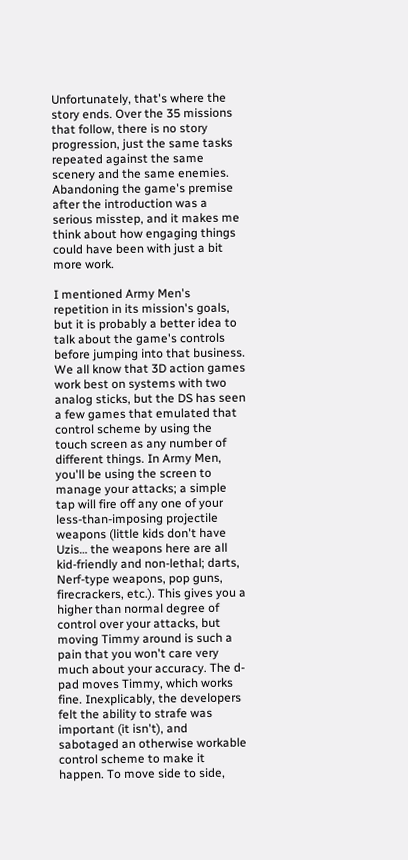Unfortunately, that's where the story ends. Over the 35 missions that follow, there is no story progression, just the same tasks repeated against the same scenery and the same enemies. Abandoning the game's premise after the introduction was a serious misstep, and it makes me think about how engaging things could have been with just a bit more work.

I mentioned Army Men's repetition in its mission's goals, but it is probably a better idea to talk about the game's controls before jumping into that business. We all know that 3D action games work best on systems with two analog sticks, but the DS has seen a few games that emulated that control scheme by using the touch screen as any number of different things. In Army Men, you'll be using the screen to manage your attacks; a simple tap will fire off any one of your less-than-imposing projectile weapons (little kids don't have Uzis… the weapons here are all kid-friendly and non-lethal; darts, Nerf-type weapons, pop guns, firecrackers, etc.). This gives you a higher than normal degree of control over your attacks, but moving Timmy around is such a pain that you won't care very much about your accuracy. The d-pad moves Timmy, which works fine. Inexplicably, the developers felt the ability to strafe was important (it isn't), and sabotaged an otherwise workable control scheme to make it happen. To move side to side,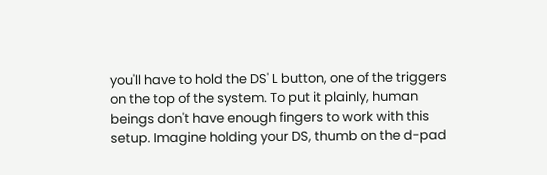you'll have to hold the DS' L button, one of the triggers on the top of the system. To put it plainly, human beings don't have enough fingers to work with this setup. Imagine holding your DS, thumb on the d-pad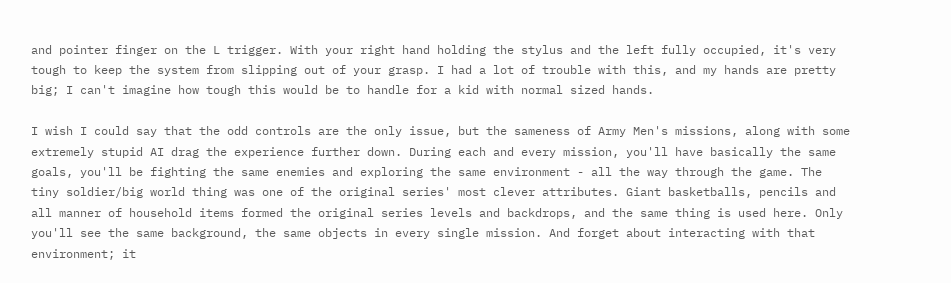and pointer finger on the L trigger. With your right hand holding the stylus and the left fully occupied, it's very tough to keep the system from slipping out of your grasp. I had a lot of trouble with this, and my hands are pretty big; I can't imagine how tough this would be to handle for a kid with normal sized hands.

I wish I could say that the odd controls are the only issue, but the sameness of Army Men's missions, along with some extremely stupid AI drag the experience further down. During each and every mission, you'll have basically the same goals, you'll be fighting the same enemies and exploring the same environment - all the way through the game. The tiny soldier/big world thing was one of the original series' most clever attributes. Giant basketballs, pencils and all manner of household items formed the original series levels and backdrops, and the same thing is used here. Only you'll see the same background, the same objects in every single mission. And forget about interacting with that environment; it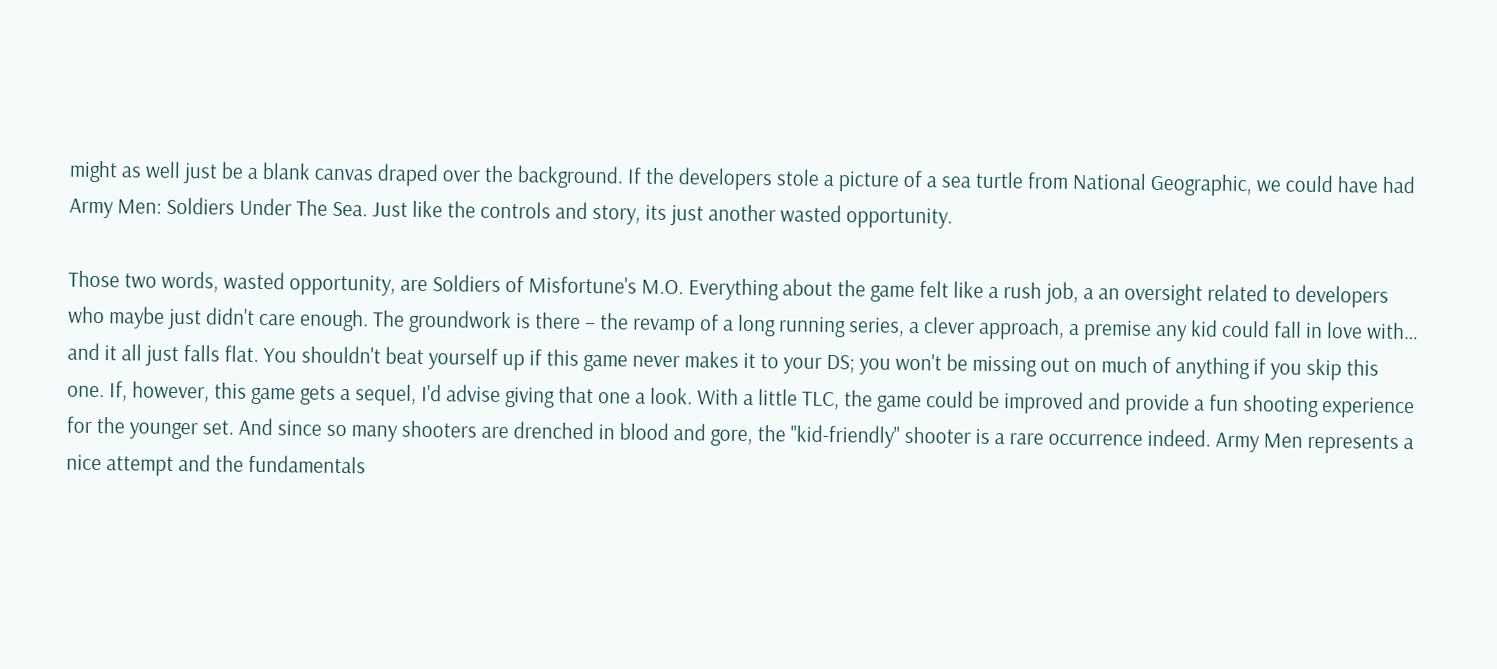might as well just be a blank canvas draped over the background. If the developers stole a picture of a sea turtle from National Geographic, we could have had Army Men: Soldiers Under The Sea. Just like the controls and story, its just another wasted opportunity.

Those two words, wasted opportunity, are Soldiers of Misfortune's M.O. Everything about the game felt like a rush job, a an oversight related to developers who maybe just didn't care enough. The groundwork is there – the revamp of a long running series, a clever approach, a premise any kid could fall in love with… and it all just falls flat. You shouldn't beat yourself up if this game never makes it to your DS; you won't be missing out on much of anything if you skip this one. If, however, this game gets a sequel, I'd advise giving that one a look. With a little TLC, the game could be improved and provide a fun shooting experience for the younger set. And since so many shooters are drenched in blood and gore, the "kid-friendly" shooter is a rare occurrence indeed. Army Men represents a nice attempt and the fundamentals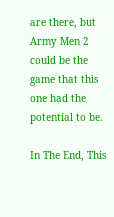are there, but Army Men 2 could be the game that this one had the potential to be.

In The End, This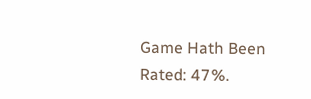Game Hath Been Rated: 47%.